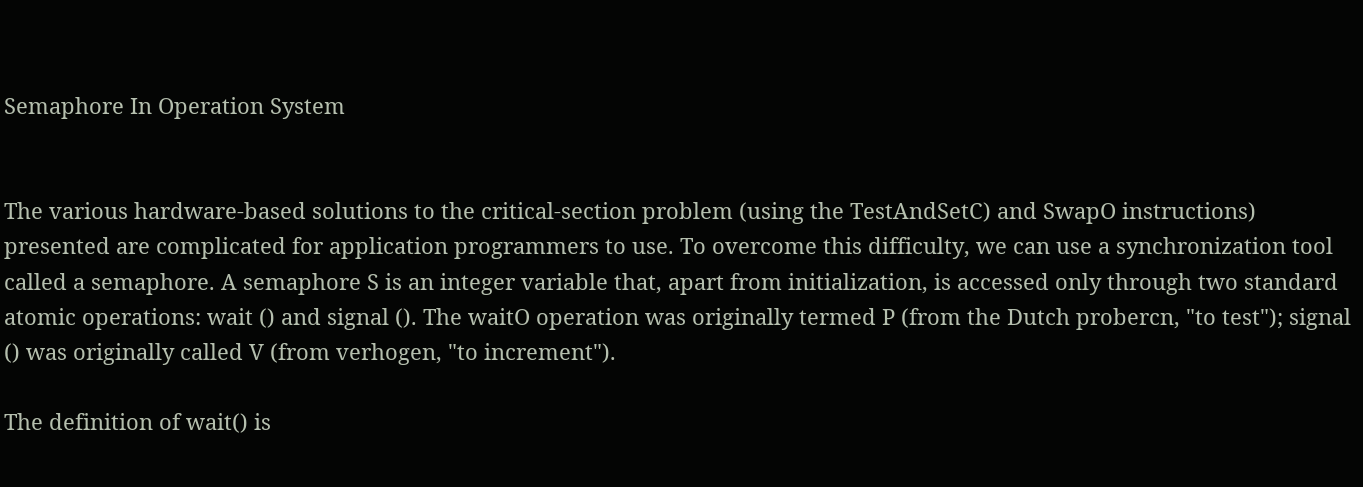Semaphore In Operation System


The various hardware-based solutions to the critical-section problem (using the TestAndSetC) and SwapO instructions) presented are complicated for application programmers to use. To overcome this difficulty, we can use a synchronization tool called a semaphore. A semaphore S is an integer variable that, apart from initialization, is accessed only through two standard atomic operations: wait () and signal (). The waitO operation was originally termed P (from the Dutch probercn, "to test"); signal () was originally called V (from verhogen, "to increment").

The definition of wait() is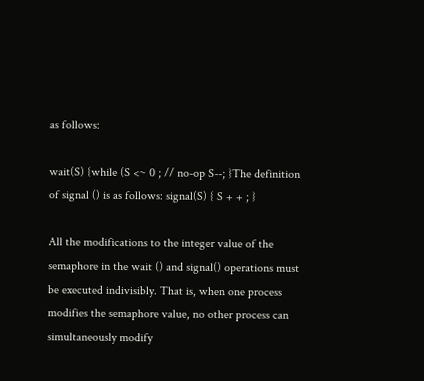as follows:

wait(S) {while (S <~ 0 ; // no-op S--; }The definition of signal () is as follows: signal(S) { S + + ; }

All the modifications to the integer value of the semaphore in the wait () and signal() operations must be executed indivisibly. That is, when one process modifies the semaphore value, no other process can simultaneously modify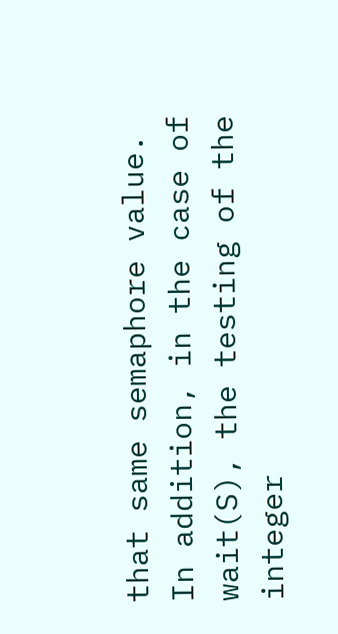that same semaphore value. In addition, in the case of wait(S), the testing of the integer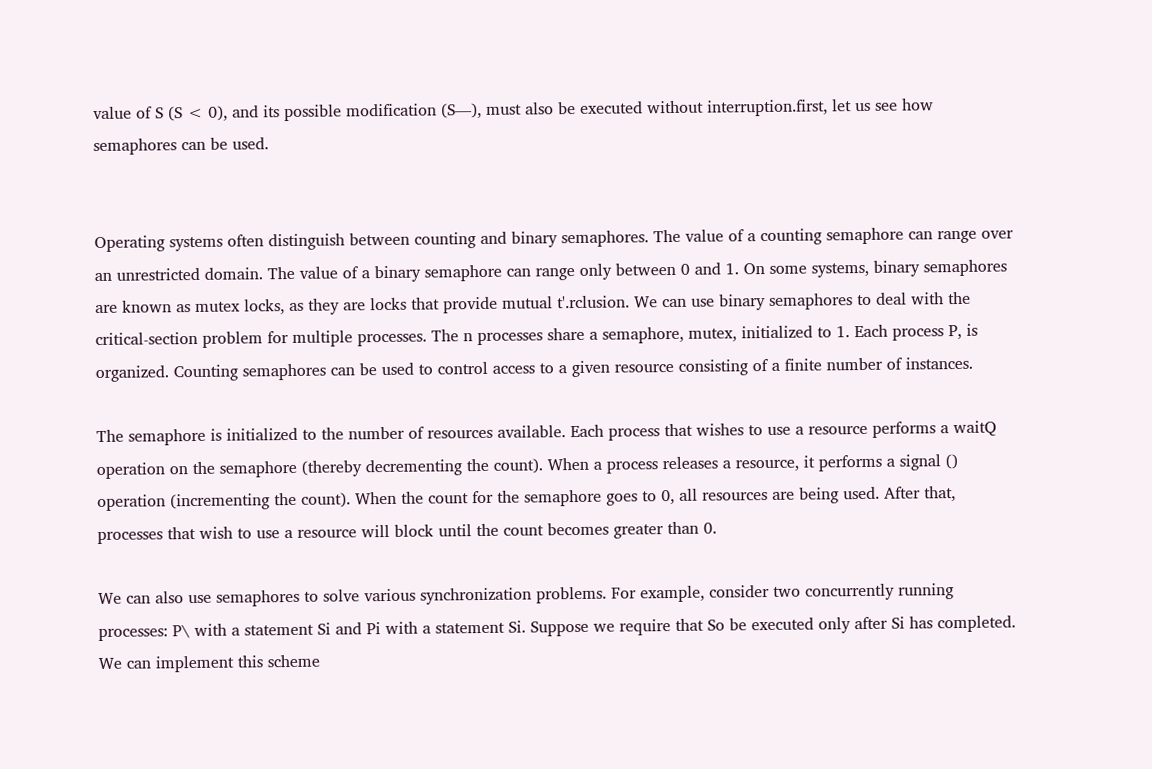value of S (S < 0), and its possible modification (S—), must also be executed without interruption.first, let us see how semaphores can be used.


Operating systems often distinguish between counting and binary semaphores. The value of a counting semaphore can range over an unrestricted domain. The value of a binary semaphore can range only between 0 and 1. On some systems, binary semaphores are known as mutex locks, as they are locks that provide mutual t'.rclusion. We can use binary semaphores to deal with the critical-section problem for multiple processes. The n processes share a semaphore, mutex, initialized to 1. Each process P, is organized. Counting semaphores can be used to control access to a given resource consisting of a finite number of instances.

The semaphore is initialized to the number of resources available. Each process that wishes to use a resource performs a waitQ operation on the semaphore (thereby decrementing the count). When a process releases a resource, it performs a signal () operation (incrementing the count). When the count for the semaphore goes to 0, all resources are being used. After that, processes that wish to use a resource will block until the count becomes greater than 0.

We can also use semaphores to solve various synchronization problems. For example, consider two concurrently running processes: P\ with a statement Si and Pi with a statement Si. Suppose we require that So be executed only after Si has completed. We can implement this scheme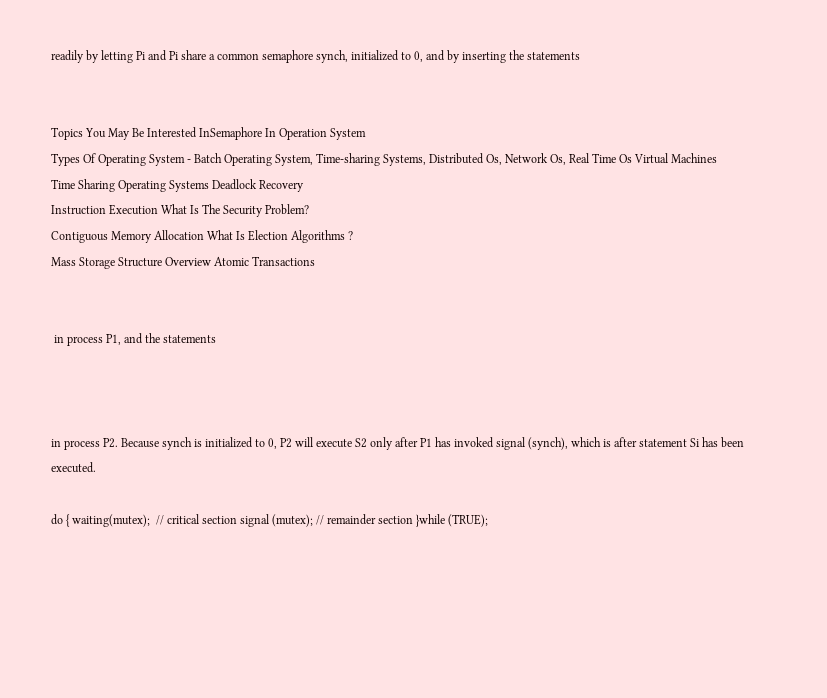readily by letting Pi and Pi share a common semaphore synch, initialized to 0, and by inserting the statements


Topics You May Be Interested InSemaphore In Operation System
Types Of Operating System - Batch Operating System, Time-sharing Systems, Distributed Os, Network Os, Real Time Os Virtual Machines
Time Sharing Operating Systems Deadlock Recovery
Instruction Execution What Is The Security Problem?
Contiguous Memory Allocation What Is Election Algorithms ?
Mass Storage Structure Overview Atomic Transactions


 in process P1, and the statements



in process P2. Because synch is initialized to 0, P2 will execute S2 only after P1 has invoked signal (synch), which is after statement Si has been executed.

do { waiting(mutex);  // critical section signal (mutex); // remainder section }while (TRUE);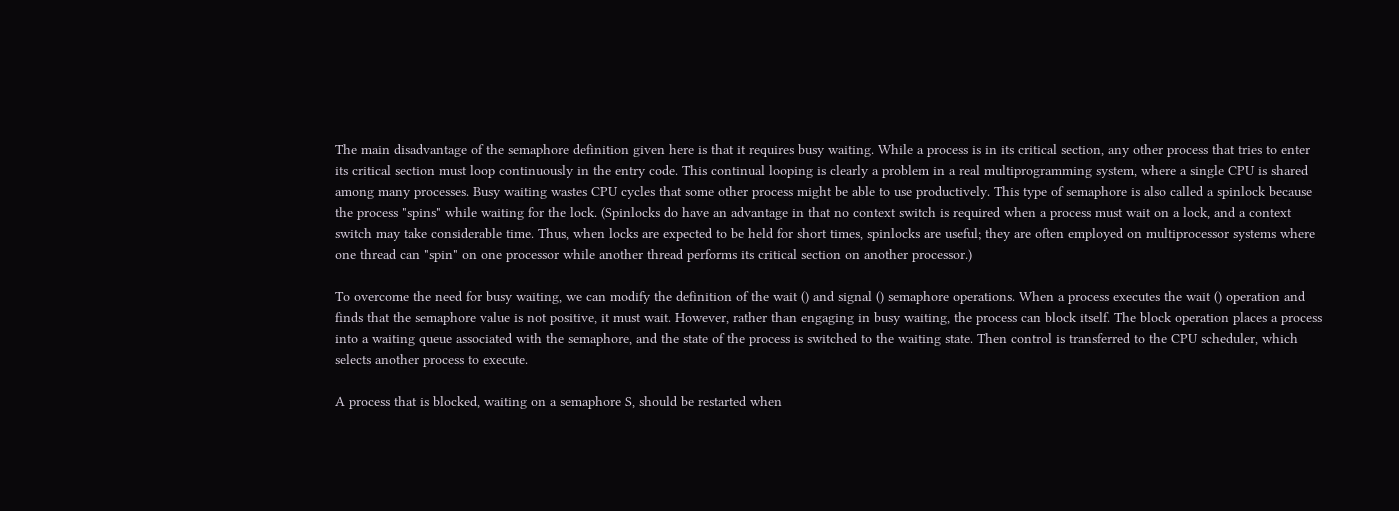The main disadvantage of the semaphore definition given here is that it requires busy waiting. While a process is in its critical section, any other process that tries to enter its critical section must loop continuously in the entry code. This continual looping is clearly a problem in a real multiprogramming system, where a single CPU is shared among many processes. Busy waiting wastes CPU cycles that some other process might be able to use productively. This type of semaphore is also called a spinlock because the process "spins" while waiting for the lock. (Spinlocks do have an advantage in that no context switch is required when a process must wait on a lock, and a context switch may take considerable time. Thus, when locks are expected to be held for short times, spinlocks are useful; they are often employed on multiprocessor systems where one thread can "spin" on one processor while another thread performs its critical section on another processor.)

To overcome the need for busy waiting, we can modify the definition of the wait () and signal () semaphore operations. When a process executes the wait () operation and finds that the semaphore value is not positive, it must wait. However, rather than engaging in busy waiting, the process can block itself. The block operation places a process into a waiting queue associated with the semaphore, and the state of the process is switched to the waiting state. Then control is transferred to the CPU scheduler, which selects another process to execute.

A process that is blocked, waiting on a semaphore S, should be restarted when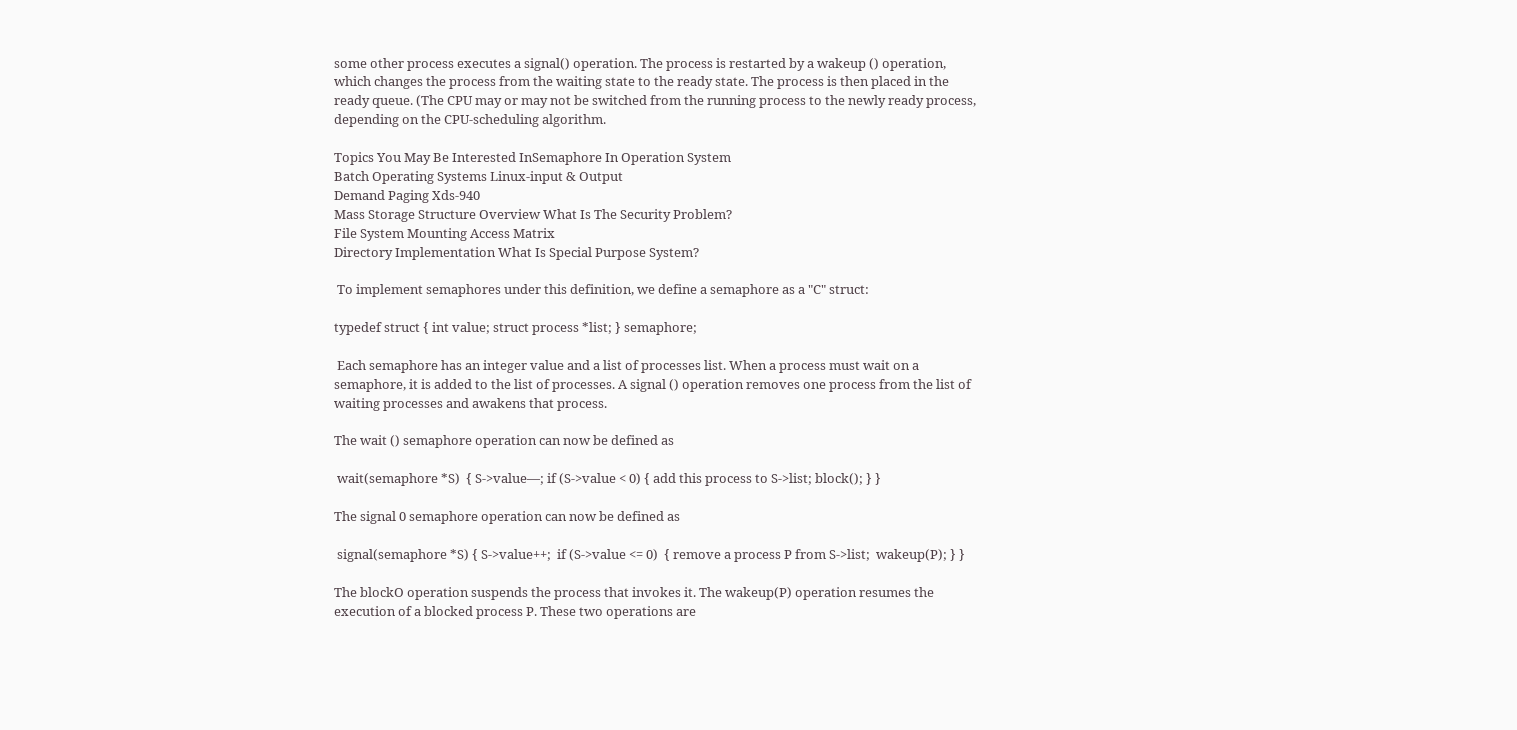some other process executes a signal() operation. The process is restarted by a wakeup () operation, which changes the process from the waiting state to the ready state. The process is then placed in the ready queue. (The CPU may or may not be switched from the running process to the newly ready process, depending on the CPU-scheduling algorithm.

Topics You May Be Interested InSemaphore In Operation System
Batch Operating Systems Linux-input & Output
Demand Paging Xds-940
Mass Storage Structure Overview What Is The Security Problem?
File System Mounting Access Matrix
Directory Implementation What Is Special Purpose System?

 To implement semaphores under this definition, we define a semaphore as a "C" struct:

typedef struct { int value; struct process *list; } semaphore;

 Each semaphore has an integer value and a list of processes list. When a process must wait on a semaphore, it is added to the list of processes. A signal () operation removes one process from the list of waiting processes and awakens that process.

The wait () semaphore operation can now be defined as

 wait(semaphore *S)  { S->value—; if (S->value < 0) { add this process to S->list; block(); } }

The signal 0 semaphore operation can now be defined as

 signal(semaphore *S) { S->value++;  if (S->value <= 0)  { remove a process P from S->list;  wakeup(P); } }

The blockO operation suspends the process that invokes it. The wakeup(P) operation resumes the execution of a blocked process P. These two operations are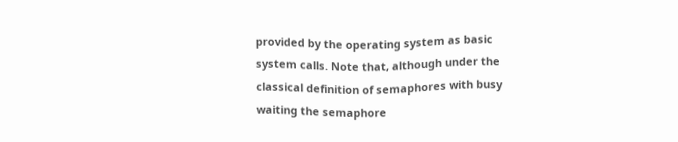provided by the operating system as basic system calls. Note that, although under the classical definition of semaphores with busy waiting the semaphore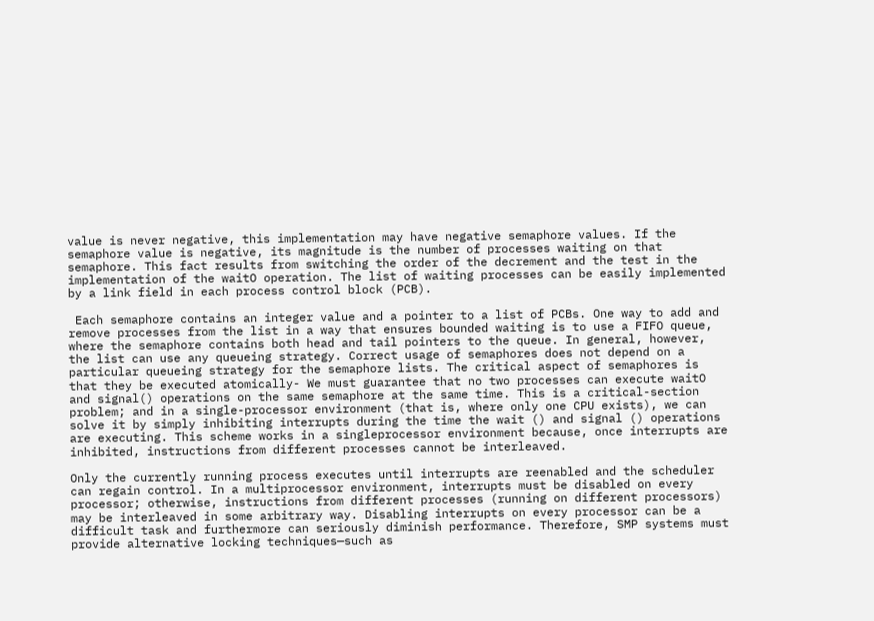value is never negative, this implementation may have negative semaphore values. If the semaphore value is negative, its magnitude is the number of processes waiting on that semaphore. This fact results from switching the order of the decrement and the test in the implementation of the waitO operation. The list of waiting processes can be easily implemented by a link field in each process control block (PCB).

 Each semaphore contains an integer value and a pointer to a list of PCBs. One way to add and remove processes from the list in a way that ensures bounded waiting is to use a FIFO queue, where the semaphore contains both head and tail pointers to the queue. In general, however, the list can use any queueing strategy. Correct usage of semaphores does not depend on a particular queueing strategy for the semaphore lists. The critical aspect of semaphores is that they be executed atomically- We must guarantee that no two processes can execute waitO and signal() operations on the same semaphore at the same time. This is a critical-section problem; and in a single-processor environment (that is, where only one CPU exists), we can solve it by simply inhibiting interrupts during the time the wait () and signal () operations are executing. This scheme works in a singleprocessor environment because, once interrupts are inhibited, instructions from different processes cannot be interleaved.

Only the currently running process executes until interrupts are reenabled and the scheduler can regain control. In a multiprocessor environment, interrupts must be disabled on every processor; otherwise, instructions from different processes (running on different processors) may be interleaved in some arbitrary way. Disabling interrupts on every processor can be a difficult task and furthermore can seriously diminish performance. Therefore, SMP systems must provide alternative locking techniques—such as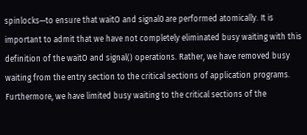spinlocks—to ensure that waitO and signal0 are performed atomically. It is important to admit that we have not completely eliminated busy waiting with this definition of the waitO and signal() operations. Rather, we have removed busy waiting from the entry section to the critical sections of application programs. Furthermore, we have limited busy waiting to the critical sections of the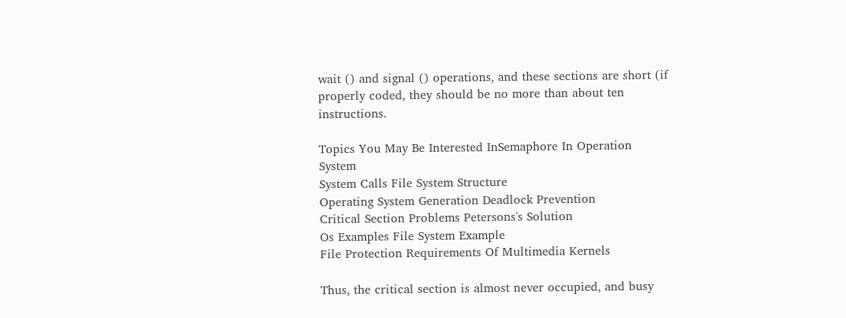wait () and signal () operations, and these sections are short (if properly coded, they should be no more than about ten instructions.

Topics You May Be Interested InSemaphore In Operation System
System Calls File System Structure
Operating System Generation Deadlock Prevention
Critical Section Problems Petersons's Solution
Os Examples File System Example
File Protection Requirements Of Multimedia Kernels

Thus, the critical section is almost never occupied, and busy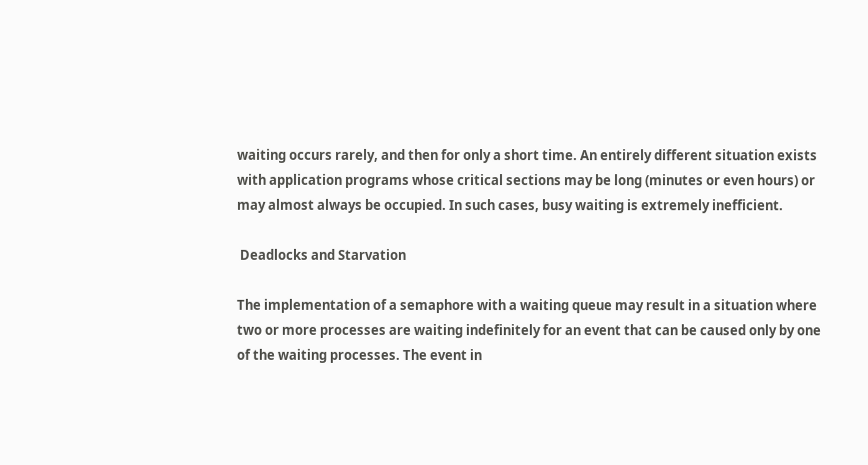waiting occurs rarely, and then for only a short time. An entirely different situation exists with application programs whose critical sections may be long (minutes or even hours) or may almost always be occupied. In such cases, busy waiting is extremely inefficient.

 Deadlocks and Starvation

The implementation of a semaphore with a waiting queue may result in a situation where two or more processes are waiting indefinitely for an event that can be caused only by one of the waiting processes. The event in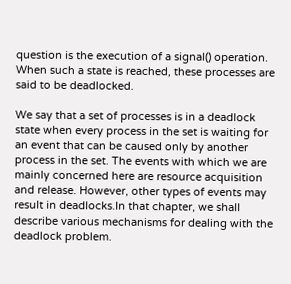question is the execution of a signal() operation. When such a state is reached, these processes are said to be deadlocked.

We say that a set of processes is in a deadlock state when every process in the set is waiting for an event that can be caused only by another process in the set. The events with which we are mainly concerned here are resource acquisition and release. However, other types of events may result in deadlocks.In that chapter, we shall describe various mechanisms for dealing with the deadlock problem.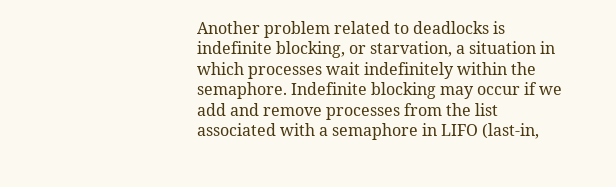Another problem related to deadlocks is indefinite blocking, or starvation, a situation in which processes wait indefinitely within the semaphore. Indefinite blocking may occur if we add and remove processes from the list associated with a semaphore in LIFO (last-in,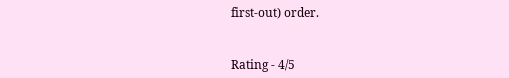first-out) order.


Rating - 4/5